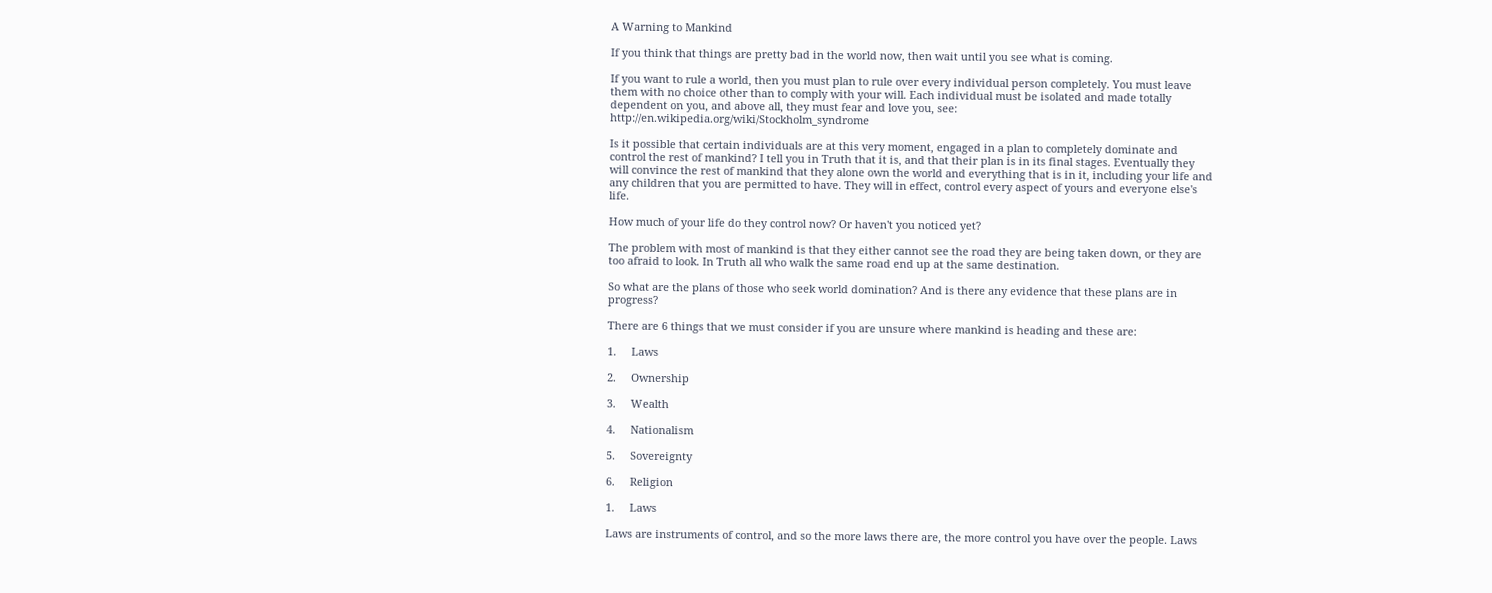A Warning to Mankind

If you think that things are pretty bad in the world now, then wait until you see what is coming.

If you want to rule a world, then you must plan to rule over every individual person completely. You must leave them with no choice other than to comply with your will. Each individual must be isolated and made totally dependent on you, and above all, they must fear and love you, see: http://en.wikipedia.org/wiki/Stockholm_syndrome

Is it possible that certain individuals are at this very moment, engaged in a plan to completely dominate and control the rest of mankind? I tell you in Truth that it is, and that their plan is in its final stages. Eventually they will convince the rest of mankind that they alone own the world and everything that is in it, including your life and any children that you are permitted to have. They will in effect, control every aspect of yours and everyone else's life.

How much of your life do they control now? Or haven't you noticed yet?

The problem with most of mankind is that they either cannot see the road they are being taken down, or they are too afraid to look. In Truth all who walk the same road end up at the same destination.

So what are the plans of those who seek world domination? And is there any evidence that these plans are in progress?

There are 6 things that we must consider if you are unsure where mankind is heading and these are:

1.     Laws

2.     Ownership

3.     Wealth

4.     Nationalism

5.     Sovereignty

6.     Religion

1.     Laws

Laws are instruments of control, and so the more laws there are, the more control you have over the people. Laws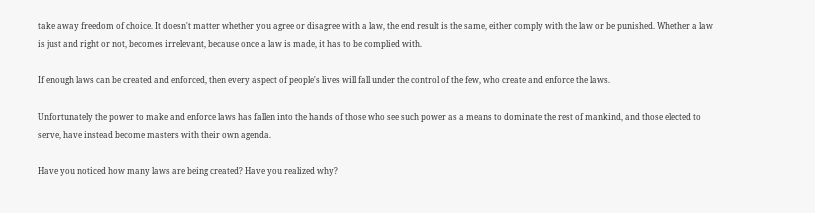take away freedom of choice. It doesn't matter whether you agree or disagree with a law, the end result is the same, either comply with the law or be punished. Whether a law is just and right or not, becomes irrelevant, because once a law is made, it has to be complied with.

If enough laws can be created and enforced, then every aspect of people's lives will fall under the control of the few, who create and enforce the laws.

Unfortunately the power to make and enforce laws has fallen into the hands of those who see such power as a means to dominate the rest of mankind, and those elected to serve, have instead become masters with their own agenda.

Have you noticed how many laws are being created? Have you realized why?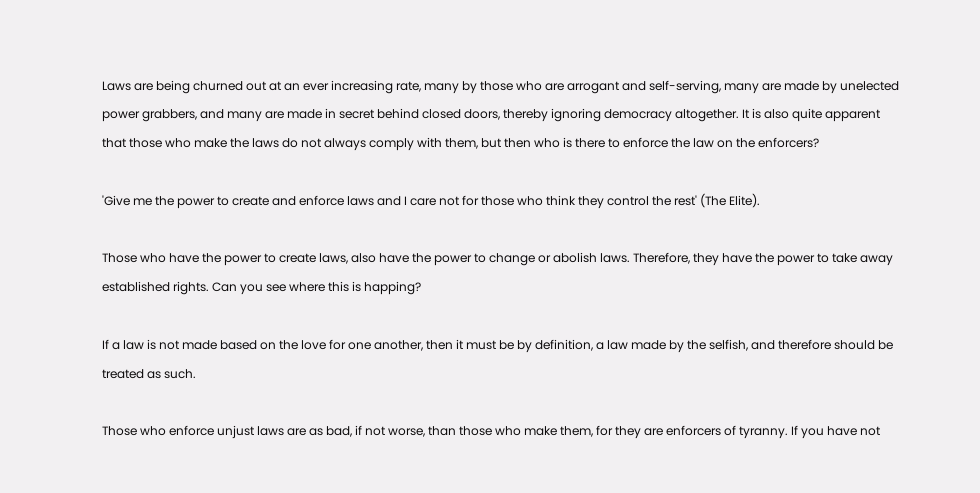Laws are being churned out at an ever increasing rate, many by those who are arrogant and self-serving, many are made by unelected power grabbers, and many are made in secret behind closed doors, thereby ignoring democracy altogether. It is also quite apparent that those who make the laws do not always comply with them, but then who is there to enforce the law on the enforcers?

'Give me the power to create and enforce laws and I care not for those who think they control the rest' (The Elite).

Those who have the power to create laws, also have the power to change or abolish laws. Therefore, they have the power to take away established rights. Can you see where this is happing?

If a law is not made based on the love for one another, then it must be by definition, a law made by the selfish, and therefore should be treated as such.

Those who enforce unjust laws are as bad, if not worse, than those who make them, for they are enforcers of tyranny. If you have not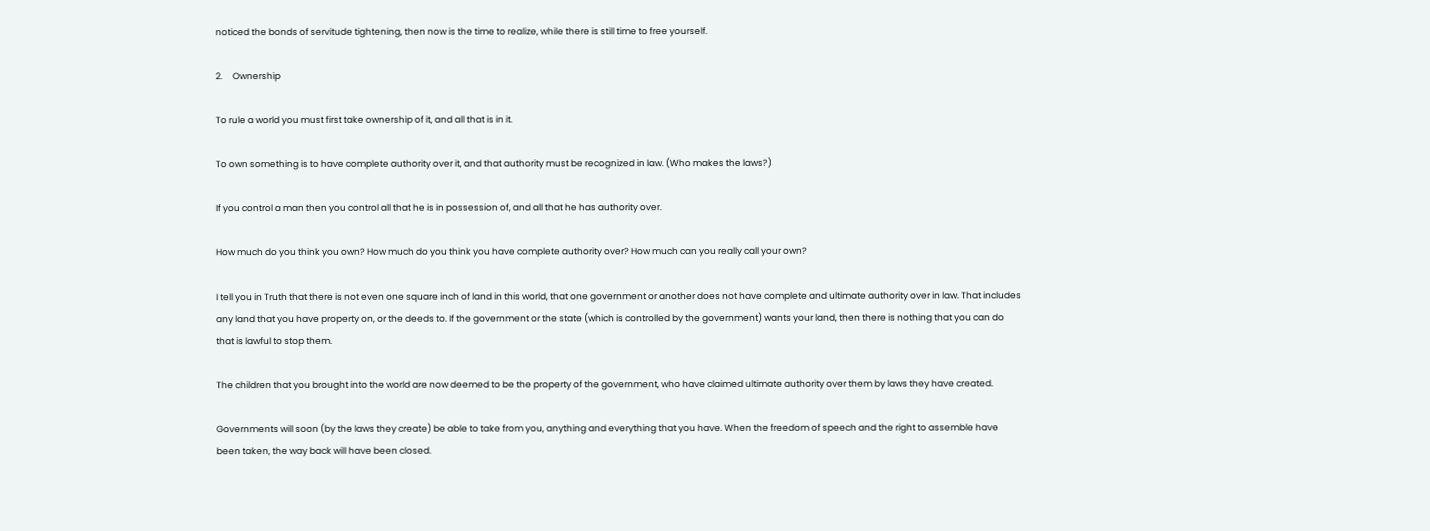noticed the bonds of servitude tightening, then now is the time to realize, while there is still time to free yourself.

2.     Ownership

To rule a world you must first take ownership of it, and all that is in it.

To own something is to have complete authority over it, and that authority must be recognized in law. (Who makes the laws?)

If you control a man then you control all that he is in possession of, and all that he has authority over.

How much do you think you own? How much do you think you have complete authority over? How much can you really call your own?

I tell you in Truth that there is not even one square inch of land in this world, that one government or another does not have complete and ultimate authority over in law. That includes any land that you have property on, or the deeds to. If the government or the state (which is controlled by the government) wants your land, then there is nothing that you can do that is lawful to stop them.

The children that you brought into the world are now deemed to be the property of the government, who have claimed ultimate authority over them by laws they have created.

Governments will soon (by the laws they create) be able to take from you, anything and everything that you have. When the freedom of speech and the right to assemble have been taken, the way back will have been closed.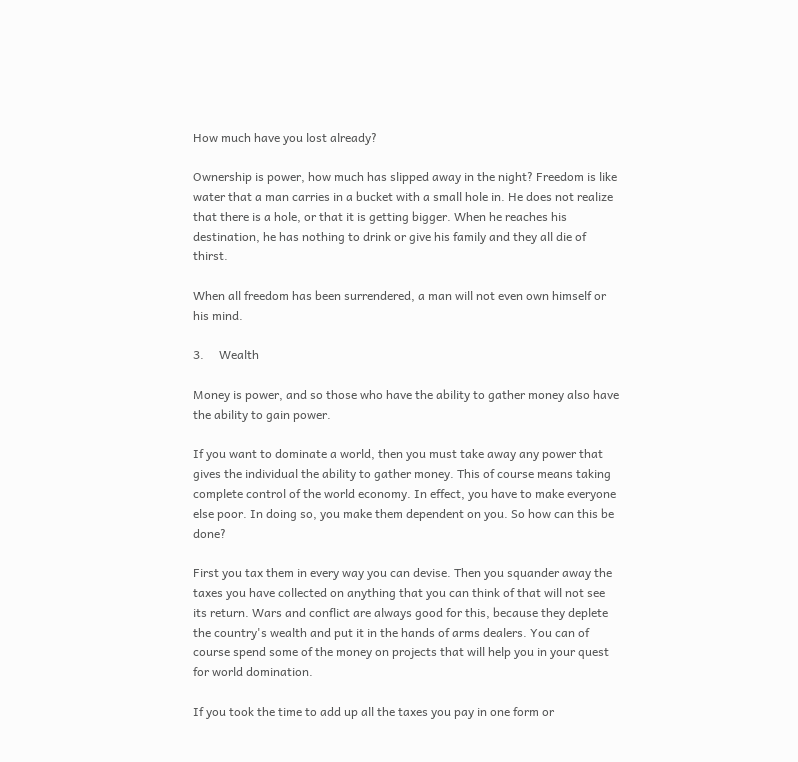How much have you lost already?

Ownership is power, how much has slipped away in the night? Freedom is like water that a man carries in a bucket with a small hole in. He does not realize that there is a hole, or that it is getting bigger. When he reaches his destination, he has nothing to drink or give his family and they all die of thirst.

When all freedom has been surrendered, a man will not even own himself or his mind.

3.     Wealth

Money is power, and so those who have the ability to gather money also have the ability to gain power.

If you want to dominate a world, then you must take away any power that gives the individual the ability to gather money. This of course means taking complete control of the world economy. In effect, you have to make everyone else poor. In doing so, you make them dependent on you. So how can this be done?

First you tax them in every way you can devise. Then you squander away the taxes you have collected on anything that you can think of that will not see its return. Wars and conflict are always good for this, because they deplete the country's wealth and put it in the hands of arms dealers. You can of course spend some of the money on projects that will help you in your quest for world domination.

If you took the time to add up all the taxes you pay in one form or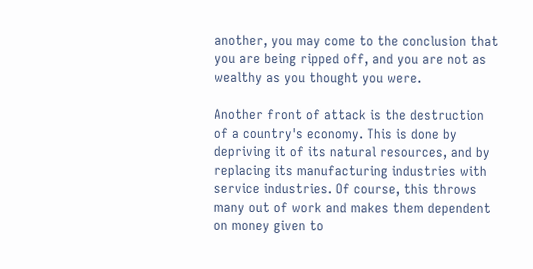another, you may come to the conclusion that you are being ripped off, and you are not as wealthy as you thought you were.

Another front of attack is the destruction of a country's economy. This is done by depriving it of its natural resources, and by replacing its manufacturing industries with service industries. Of course, this throws many out of work and makes them dependent on money given to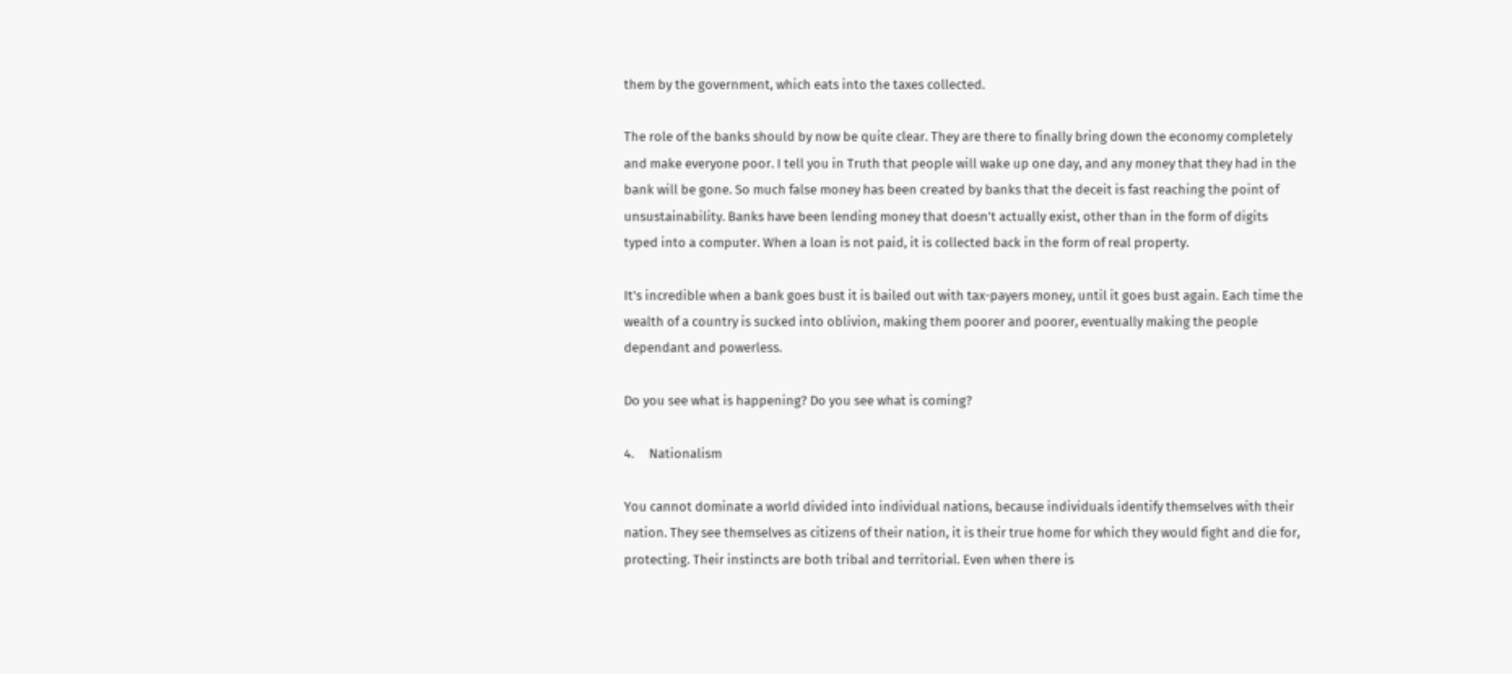them by the government, which eats into the taxes collected.

The role of the banks should by now be quite clear. They are there to finally bring down the economy completely and make everyone poor. I tell you in Truth that people will wake up one day, and any money that they had in the bank will be gone. So much false money has been created by banks that the deceit is fast reaching the point of unsustainability. Banks have been lending money that doesn't actually exist, other than in the form of digits typed into a computer. When a loan is not paid, it is collected back in the form of real property.

It's incredible when a bank goes bust it is bailed out with tax-payers money, until it goes bust again. Each time the wealth of a country is sucked into oblivion, making them poorer and poorer, eventually making the people dependant and powerless.

Do you see what is happening? Do you see what is coming?

4.     Nationalism

You cannot dominate a world divided into individual nations, because individuals identify themselves with their nation. They see themselves as citizens of their nation, it is their true home for which they would fight and die for, protecting. Their instincts are both tribal and territorial. Even when there is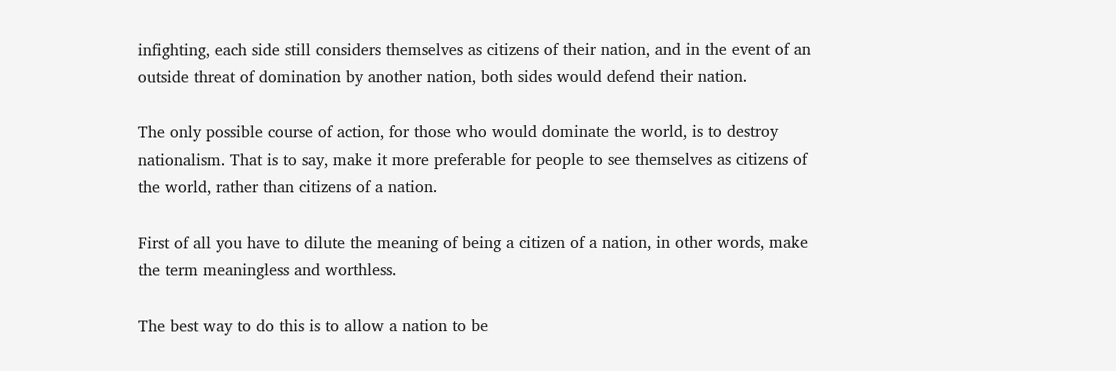infighting, each side still considers themselves as citizens of their nation, and in the event of an outside threat of domination by another nation, both sides would defend their nation.

The only possible course of action, for those who would dominate the world, is to destroy nationalism. That is to say, make it more preferable for people to see themselves as citizens of the world, rather than citizens of a nation.

First of all you have to dilute the meaning of being a citizen of a nation, in other words, make the term meaningless and worthless.

The best way to do this is to allow a nation to be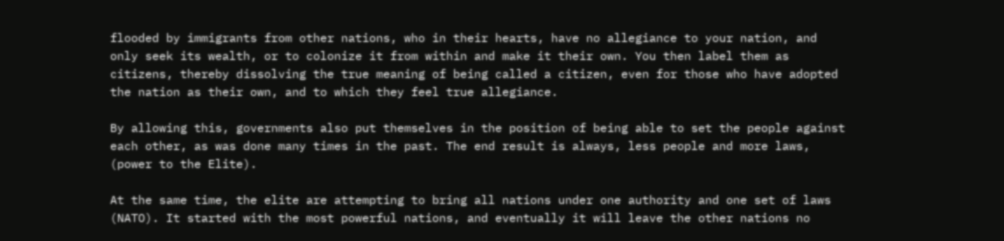flooded by immigrants from other nations, who in their hearts, have no allegiance to your nation, and only seek its wealth, or to colonize it from within and make it their own. You then label them as citizens, thereby dissolving the true meaning of being called a citizen, even for those who have adopted the nation as their own, and to which they feel true allegiance.

By allowing this, governments also put themselves in the position of being able to set the people against each other, as was done many times in the past. The end result is always, less people and more laws, (power to the Elite).

At the same time, the elite are attempting to bring all nations under one authority and one set of laws (NATO). It started with the most powerful nations, and eventually it will leave the other nations no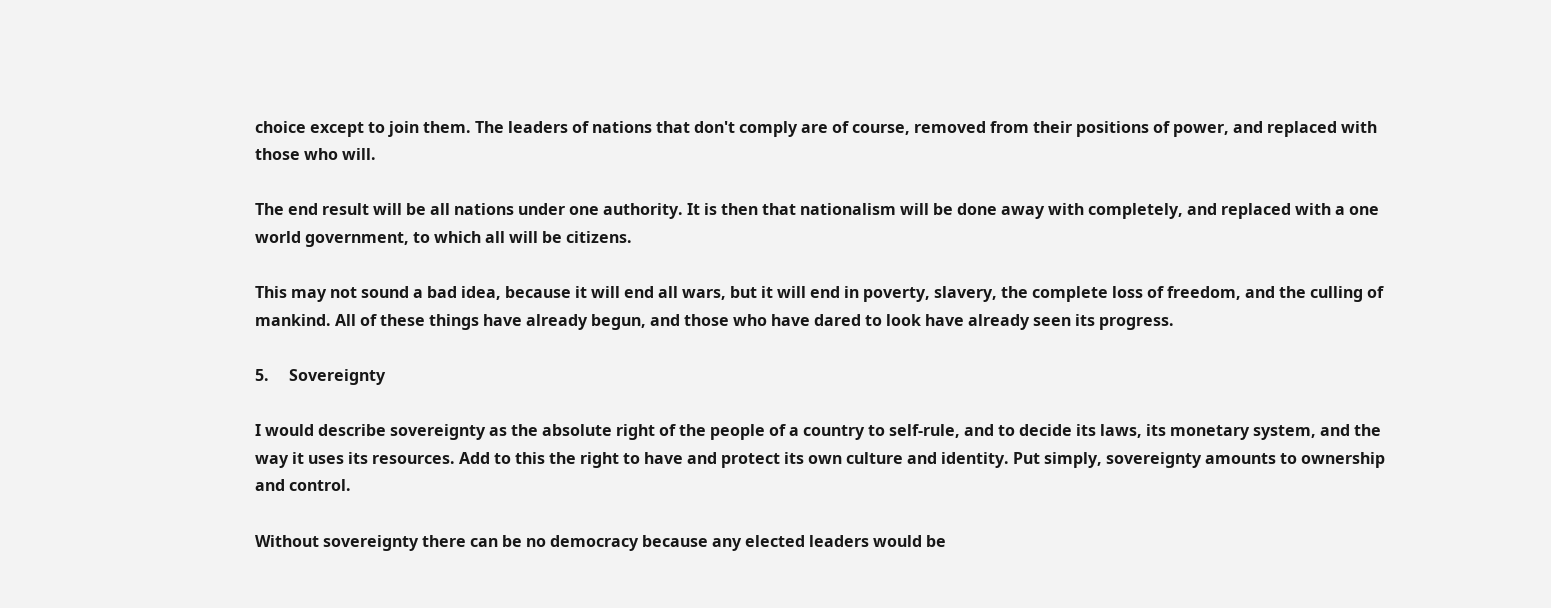choice except to join them. The leaders of nations that don't comply are of course, removed from their positions of power, and replaced with those who will.

The end result will be all nations under one authority. It is then that nationalism will be done away with completely, and replaced with a one world government, to which all will be citizens.

This may not sound a bad idea, because it will end all wars, but it will end in poverty, slavery, the complete loss of freedom, and the culling of mankind. All of these things have already begun, and those who have dared to look have already seen its progress.

5.     Sovereignty

I would describe sovereignty as the absolute right of the people of a country to self-rule, and to decide its laws, its monetary system, and the way it uses its resources. Add to this the right to have and protect its own culture and identity. Put simply, sovereignty amounts to ownership and control.

Without sovereignty there can be no democracy because any elected leaders would be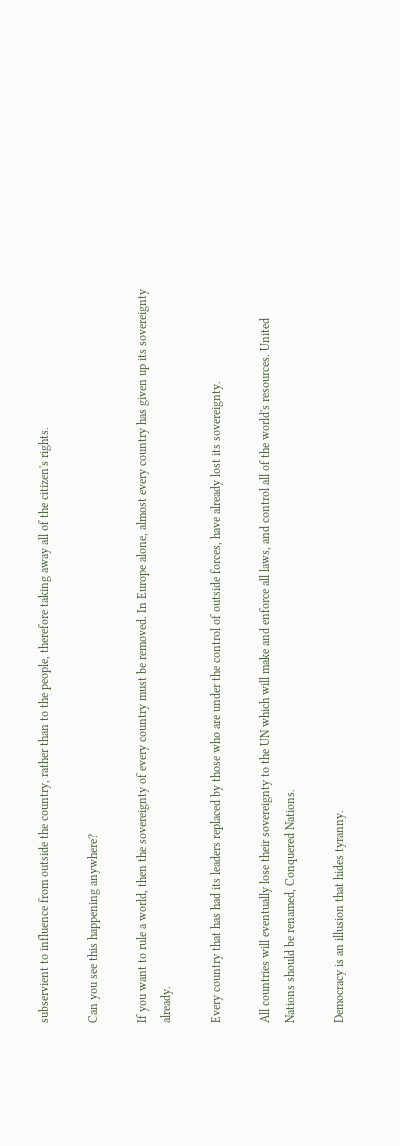subservient to influence from outside the country, rather than to the people, therefore taking away all of the citizen's rights.

Can you see this happening anywhere?

If you want to rule a world, then the sovereignty of every country must be removed. In Europe alone, almost every country has given up its sovereignty already.

Every country that has had its leaders replaced by those who are under the control of outside forces, have already lost its sovereignty.

All countries will eventually lose their sovereignty to the UN which will make and enforce all laws, and control all of the world's resources. United Nations should be renamed, Conquered Nations.

Democracy is an illusion that hides tyranny.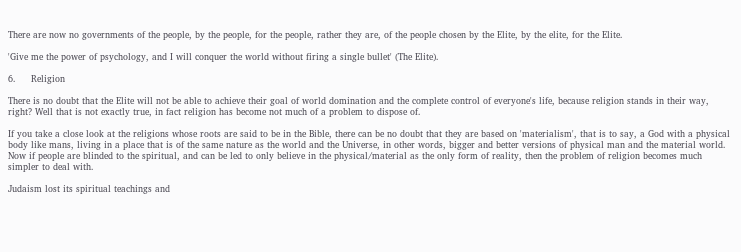There are now no governments of the people, by the people, for the people, rather they are, of the people chosen by the Elite, by the elite, for the Elite.

'Give me the power of psychology, and I will conquer the world without firing a single bullet' (The Elite).

6.     Religion

There is no doubt that the Elite will not be able to achieve their goal of world domination and the complete control of everyone's life, because religion stands in their way, right? Well that is not exactly true, in fact religion has become not much of a problem to dispose of.

If you take a close look at the religions whose roots are said to be in the Bible, there can be no doubt that they are based on 'materialism', that is to say, a God with a physical body like mans, living in a place that is of the same nature as the world and the Universe, in other words, bigger and better versions of physical man and the material world. Now if people are blinded to the spiritual, and can be led to only believe in the physical/material as the only form of reality, then the problem of religion becomes much simpler to deal with.

Judaism lost its spiritual teachings and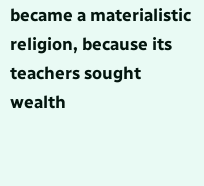became a materialistic religion, because its teachers sought wealth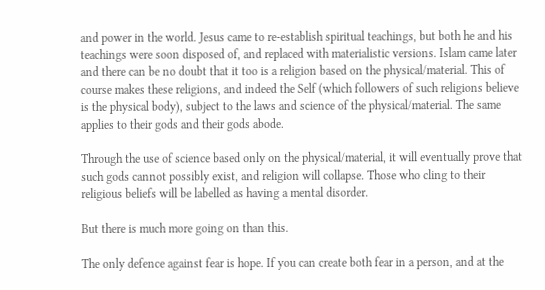and power in the world. Jesus came to re-establish spiritual teachings, but both he and his teachings were soon disposed of, and replaced with materialistic versions. Islam came later and there can be no doubt that it too is a religion based on the physical/material. This of course makes these religions, and indeed the Self (which followers of such religions believe is the physical body), subject to the laws and science of the physical/material. The same applies to their gods and their gods abode.

Through the use of science based only on the physical/material, it will eventually prove that such gods cannot possibly exist, and religion will collapse. Those who cling to their religious beliefs will be labelled as having a mental disorder.

But there is much more going on than this.

The only defence against fear is hope. If you can create both fear in a person, and at the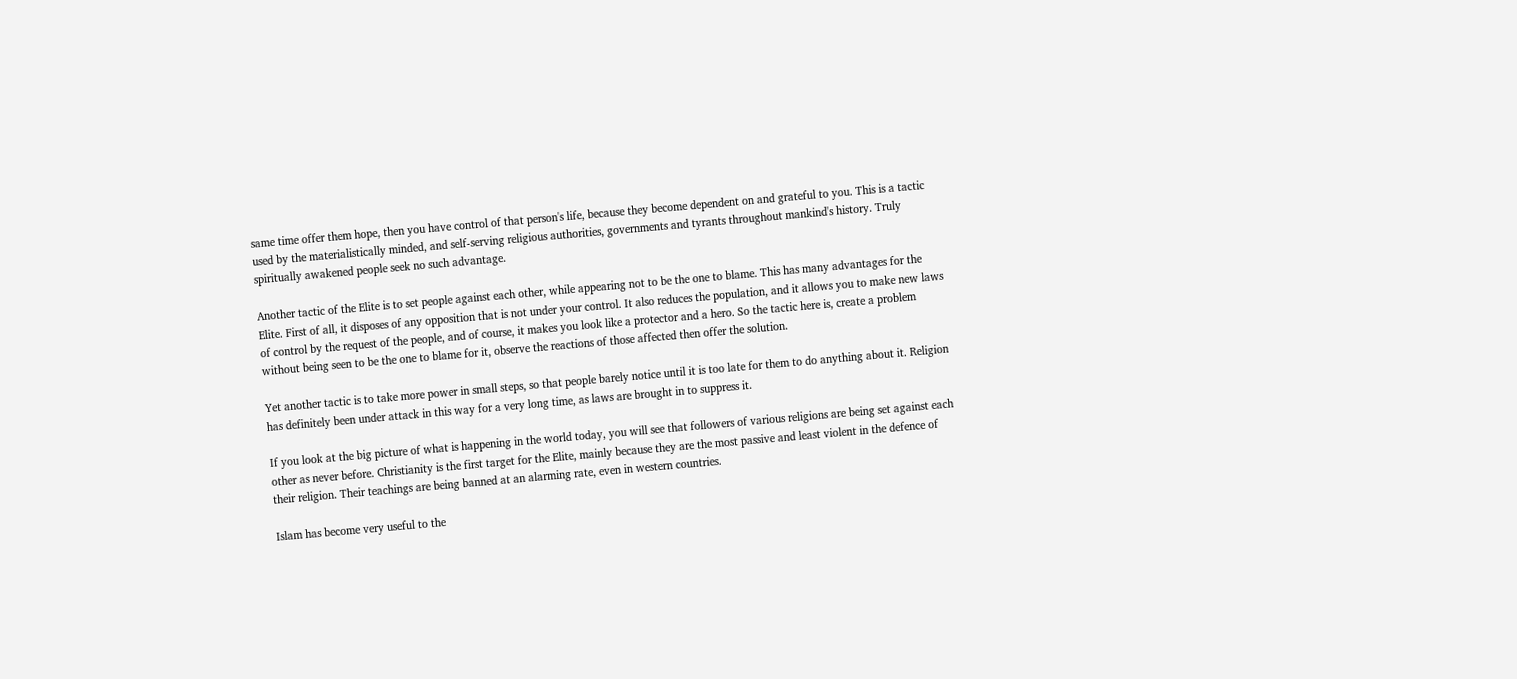same time offer them hope, then you have control of that person's life, because they become dependent on and grateful to you. This is a tactic used by the materialistically minded, and self-serving religious authorities, governments and tyrants throughout mankind's history. Truly spiritually awakened people seek no such advantage.

Another tactic of the Elite is to set people against each other, while appearing not to be the one to blame. This has many advantages for the Elite. First of all, it disposes of any opposition that is not under your control. It also reduces the population, and it allows you to make new laws of control by the request of the people, and of course, it makes you look like a protector and a hero. So the tactic here is, create a problem without being seen to be the one to blame for it, observe the reactions of those affected then offer the solution.

Yet another tactic is to take more power in small steps, so that people barely notice until it is too late for them to do anything about it. Religion has definitely been under attack in this way for a very long time, as laws are brought in to suppress it.

If you look at the big picture of what is happening in the world today, you will see that followers of various religions are being set against each other as never before. Christianity is the first target for the Elite, mainly because they are the most passive and least violent in the defence of their religion. Their teachings are being banned at an alarming rate, even in western countries.

Islam has become very useful to the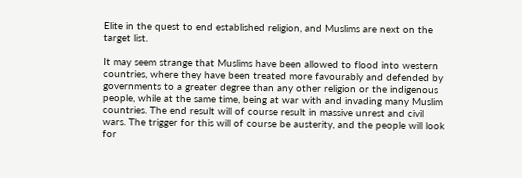Elite in the quest to end established religion, and Muslims are next on the target list.

It may seem strange that Muslims have been allowed to flood into western countries, where they have been treated more favourably and defended by governments to a greater degree than any other religion or the indigenous people, while at the same time, being at war with and invading many Muslim countries. The end result will of course result in massive unrest and civil wars. The trigger for this will of course be austerity, and the people will look for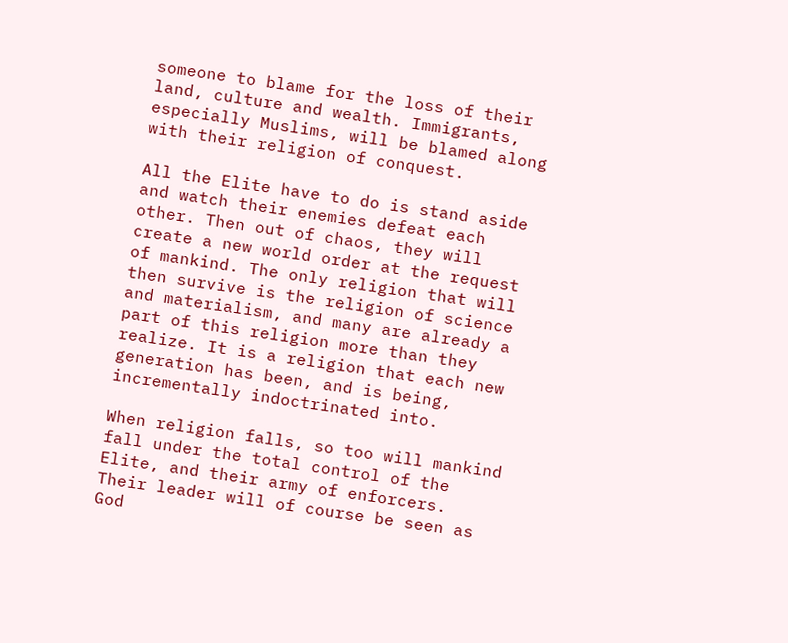someone to blame for the loss of their land, culture and wealth. Immigrants, especially Muslims, will be blamed along with their religion of conquest.

All the Elite have to do is stand aside and watch their enemies defeat each other. Then out of chaos, they will create a new world order at the request of mankind. The only religion that will then survive is the religion of science and materialism, and many are already a part of this religion more than they realize. It is a religion that each new generation has been, and is being, incrementally indoctrinated into.

When religion falls, so too will mankind fall under the total control of the Elite, and their army of enforcers. Their leader will of course be seen as God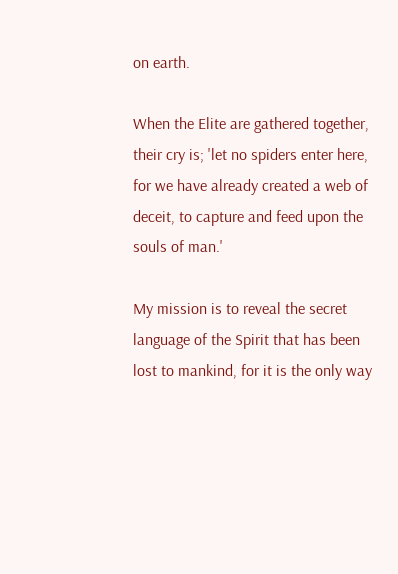on earth.

When the Elite are gathered together, their cry is; 'let no spiders enter here, for we have already created a web of deceit, to capture and feed upon the souls of man.'

My mission is to reveal the secret language of the Spirit that has been lost to mankind, for it is the only way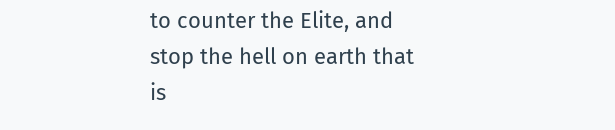to counter the Elite, and stop the hell on earth that is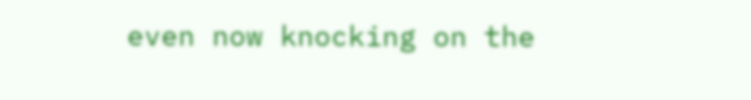even now knocking on the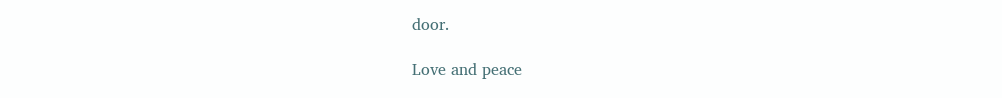door.

Love and peace